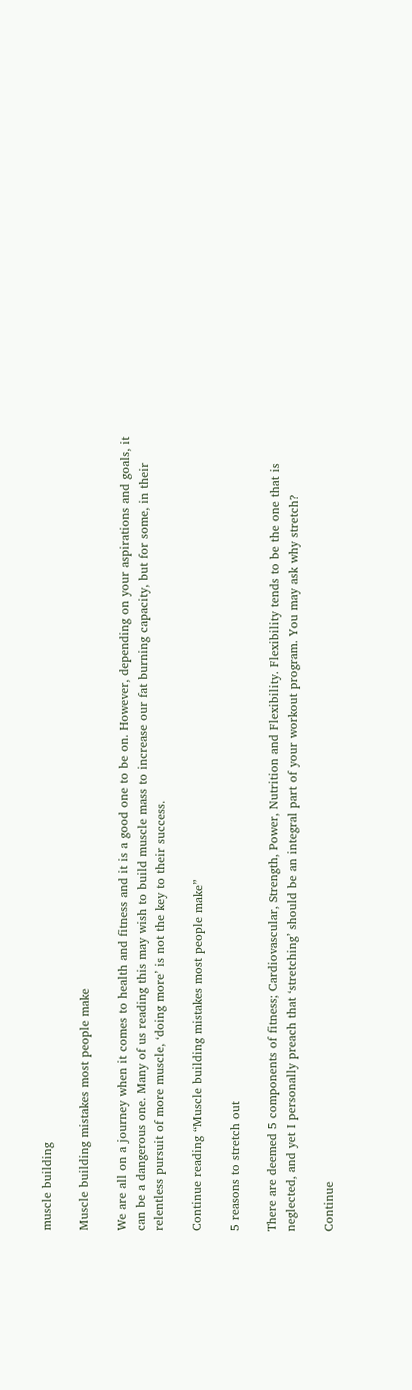muscle building

Muscle building mistakes most people make

We are all on a journey when it comes to health and fitness and it is a good one to be on. However, depending on your aspirations and goals, it can be a dangerous one. Many of us reading this may wish to build muscle mass to increase our fat burning capacity, but for some, in their relentless pursuit of more muscle, ‘doing more’ is not the key to their success.

Continue reading “Muscle building mistakes most people make”

5 reasons to stretch out

There are deemed 5 components of fitness; Cardiovascular, Strength, Power, Nutrition and Flexibility. Flexibility tends to be the one that is neglected, and yet I personally preach that ‘stretching’ should be an integral part of your workout program. You may ask why stretch?

Continue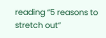reading “5 reasons to stretch out”